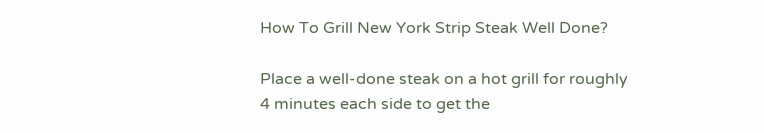How To Grill New York Strip Steak Well Done?

Place a well-done steak on a hot grill for roughly 4 minutes each side to get the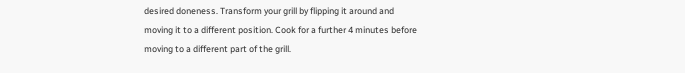desired doneness. Transform your grill by flipping it around and moving it to a different position. Cook for a further 4 minutes before moving to a different part of the grill.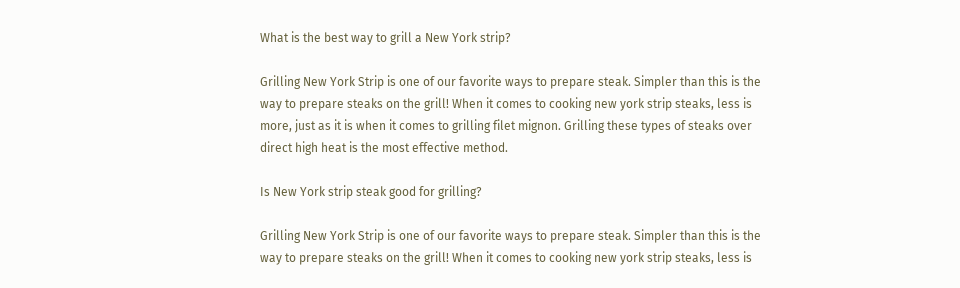What is the best way to grill a New York strip?

Grilling New York Strip is one of our favorite ways to prepare steak. Simpler than this is the way to prepare steaks on the grill! When it comes to cooking new york strip steaks, less is more, just as it is when it comes to grilling filet mignon. Grilling these types of steaks over direct high heat is the most effective method.

Is New York strip steak good for grilling?

Grilling New York Strip is one of our favorite ways to prepare steak. Simpler than this is the way to prepare steaks on the grill! When it comes to cooking new york strip steaks, less is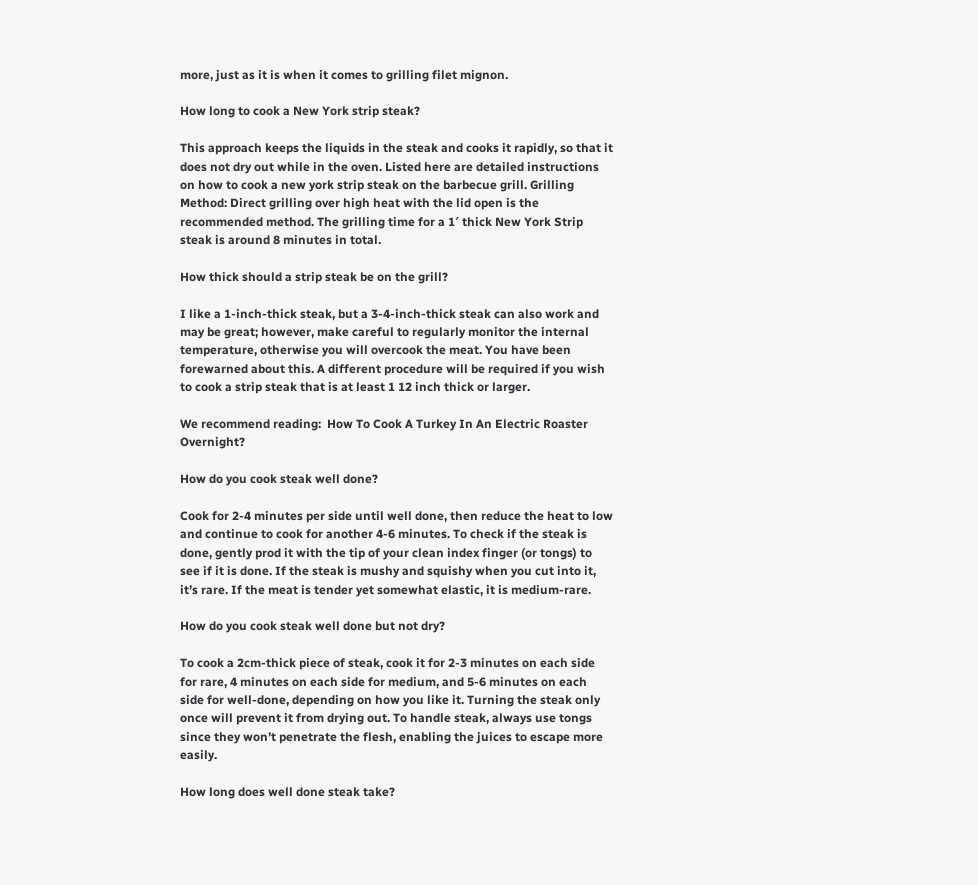more, just as it is when it comes to grilling filet mignon.

How long to cook a New York strip steak?

This approach keeps the liquids in the steak and cooks it rapidly, so that it does not dry out while in the oven. Listed here are detailed instructions on how to cook a new york strip steak on the barbecue grill. Grilling Method: Direct grilling over high heat with the lid open is the recommended method. The grilling time for a 1′ thick New York Strip steak is around 8 minutes in total.

How thick should a strip steak be on the grill?

I like a 1-inch-thick steak, but a 3-4-inch-thick steak can also work and may be great; however, make careful to regularly monitor the internal temperature, otherwise you will overcook the meat. You have been forewarned about this. A different procedure will be required if you wish to cook a strip steak that is at least 1 12 inch thick or larger.

We recommend reading:  How To Cook A Turkey In An Electric Roaster Overnight?

How do you cook steak well done?

Cook for 2-4 minutes per side until well done, then reduce the heat to low and continue to cook for another 4-6 minutes. To check if the steak is done, gently prod it with the tip of your clean index finger (or tongs) to see if it is done. If the steak is mushy and squishy when you cut into it, it’s rare. If the meat is tender yet somewhat elastic, it is medium-rare.

How do you cook steak well done but not dry?

To cook a 2cm-thick piece of steak, cook it for 2-3 minutes on each side for rare, 4 minutes on each side for medium, and 5-6 minutes on each side for well-done, depending on how you like it. Turning the steak only once will prevent it from drying out. To handle steak, always use tongs since they won’t penetrate the flesh, enabling the juices to escape more easily.

How long does well done steak take?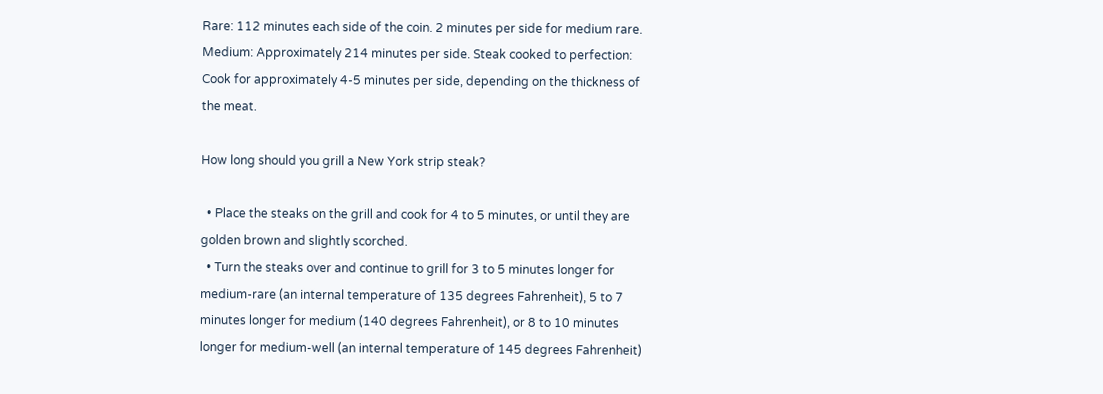Rare: 112 minutes each side of the coin. 2 minutes per side for medium rare. Medium: Approximately 214 minutes per side. Steak cooked to perfection: Cook for approximately 4-5 minutes per side, depending on the thickness of the meat.

How long should you grill a New York strip steak?

  • Place the steaks on the grill and cook for 4 to 5 minutes, or until they are golden brown and slightly scorched.
  • Turn the steaks over and continue to grill for 3 to 5 minutes longer for medium-rare (an internal temperature of 135 degrees Fahrenheit), 5 to 7 minutes longer for medium (140 degrees Fahrenheit), or 8 to 10 minutes longer for medium-well (an internal temperature of 145 degrees Fahrenheit)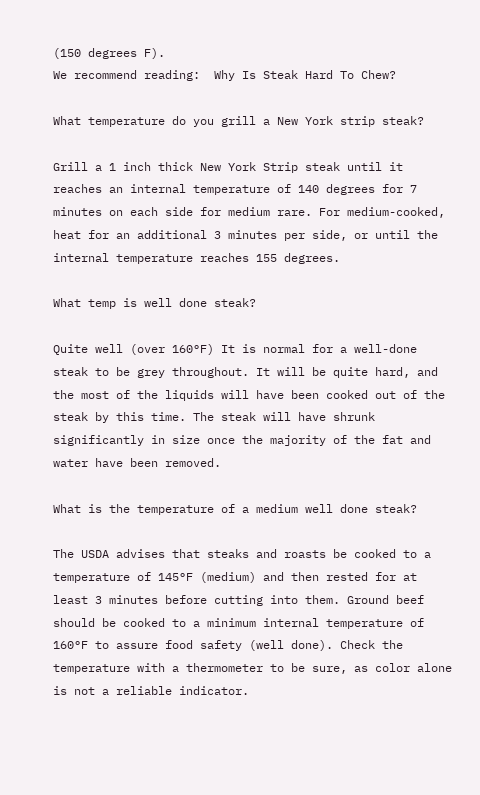(150 degrees F).
We recommend reading:  Why Is Steak Hard To Chew?

What temperature do you grill a New York strip steak?

Grill a 1 inch thick New York Strip steak until it reaches an internal temperature of 140 degrees for 7 minutes on each side for medium rare. For medium-cooked, heat for an additional 3 minutes per side, or until the internal temperature reaches 155 degrees.

What temp is well done steak?

Quite well (over 160°F) It is normal for a well-done steak to be grey throughout. It will be quite hard, and the most of the liquids will have been cooked out of the steak by this time. The steak will have shrunk significantly in size once the majority of the fat and water have been removed.

What is the temperature of a medium well done steak?

The USDA advises that steaks and roasts be cooked to a temperature of 145°F (medium) and then rested for at least 3 minutes before cutting into them. Ground beef should be cooked to a minimum internal temperature of 160°F to assure food safety (well done). Check the temperature with a thermometer to be sure, as color alone is not a reliable indicator.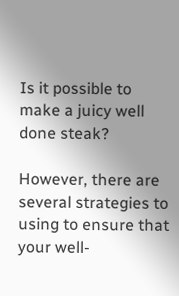Is it possible to make a juicy well done steak?

However, there are several strategies to using to ensure that your well-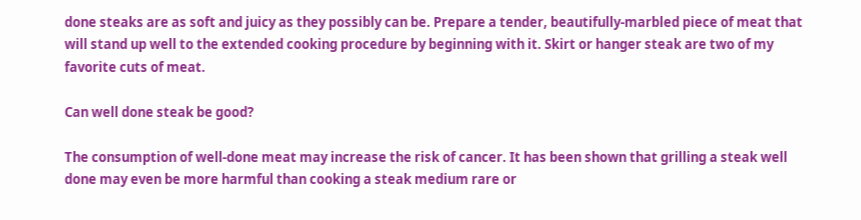done steaks are as soft and juicy as they possibly can be. Prepare a tender, beautifully-marbled piece of meat that will stand up well to the extended cooking procedure by beginning with it. Skirt or hanger steak are two of my favorite cuts of meat.

Can well done steak be good?

The consumption of well-done meat may increase the risk of cancer. It has been shown that grilling a steak well done may even be more harmful than cooking a steak medium rare or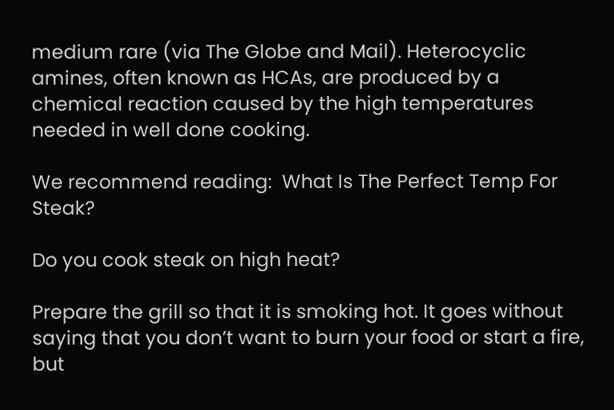medium rare (via The Globe and Mail). Heterocyclic amines, often known as HCAs, are produced by a chemical reaction caused by the high temperatures needed in well done cooking.

We recommend reading:  What Is The Perfect Temp For Steak?

Do you cook steak on high heat?

Prepare the grill so that it is smoking hot. It goes without saying that you don’t want to burn your food or start a fire, but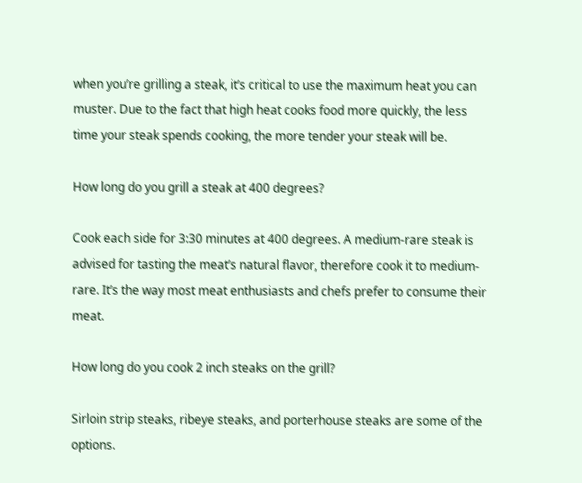when you’re grilling a steak, it’s critical to use the maximum heat you can muster. Due to the fact that high heat cooks food more quickly, the less time your steak spends cooking, the more tender your steak will be.

How long do you grill a steak at 400 degrees?

Cook each side for 3:30 minutes at 400 degrees. A medium-rare steak is advised for tasting the meat’s natural flavor, therefore cook it to medium-rare. It’s the way most meat enthusiasts and chefs prefer to consume their meat.

How long do you cook 2 inch steaks on the grill?

Sirloin strip steaks, ribeye steaks, and porterhouse steaks are some of the options.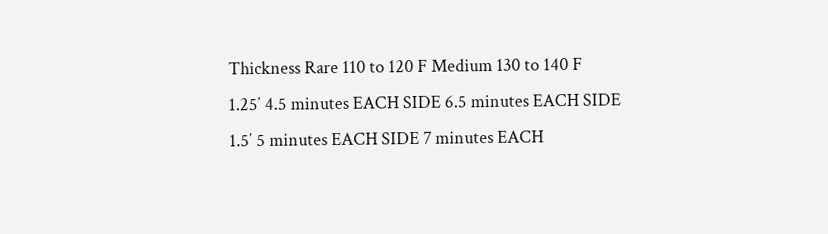Thickness Rare 110 to 120 F Medium 130 to 140 F
1.25′ 4.5 minutes EACH SIDE 6.5 minutes EACH SIDE
1.5′ 5 minutes EACH SIDE 7 minutes EACH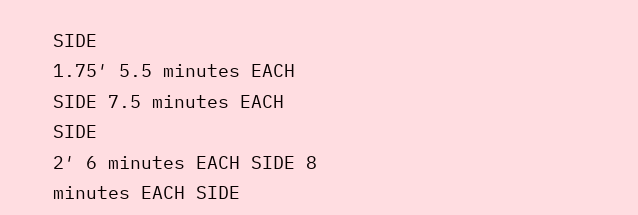SIDE
1.75′ 5.5 minutes EACH SIDE 7.5 minutes EACH SIDE
2′ 6 minutes EACH SIDE 8 minutes EACH SIDE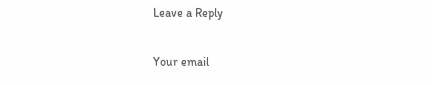Leave a Reply

Your email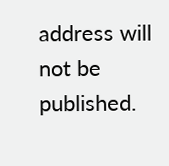address will not be published.